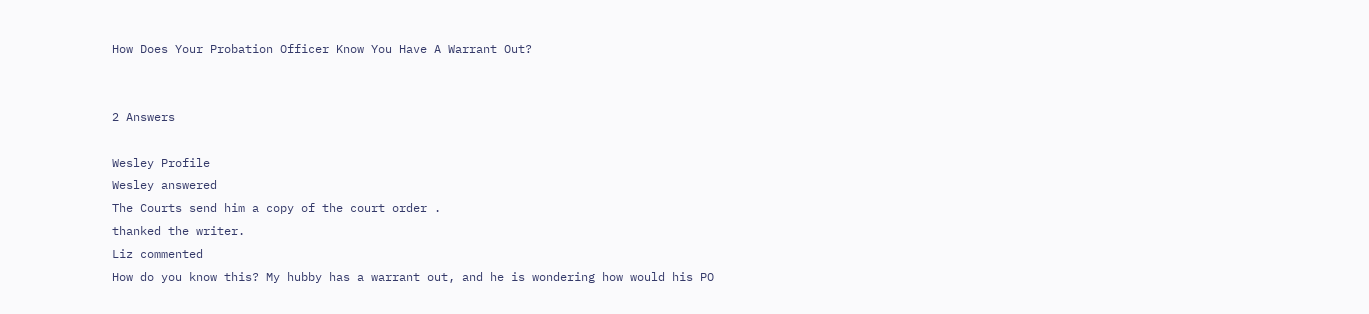How Does Your Probation Officer Know You Have A Warrant Out?


2 Answers

Wesley Profile
Wesley answered
The Courts send him a copy of the court order .
thanked the writer.
Liz commented
How do you know this? My hubby has a warrant out, and he is wondering how would his PO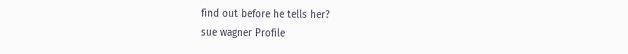find out before he tells her?
sue wagner Profile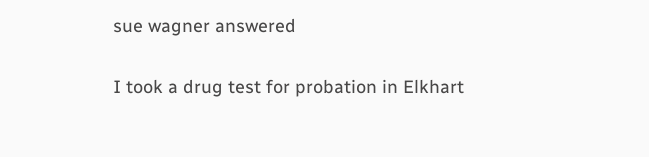sue wagner answered

I took a drug test for probation in Elkhart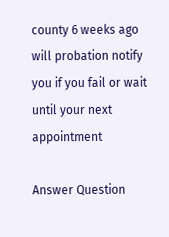county 6 weeks ago will probation notify you if you fail or wait until your next appointment

Answer Question